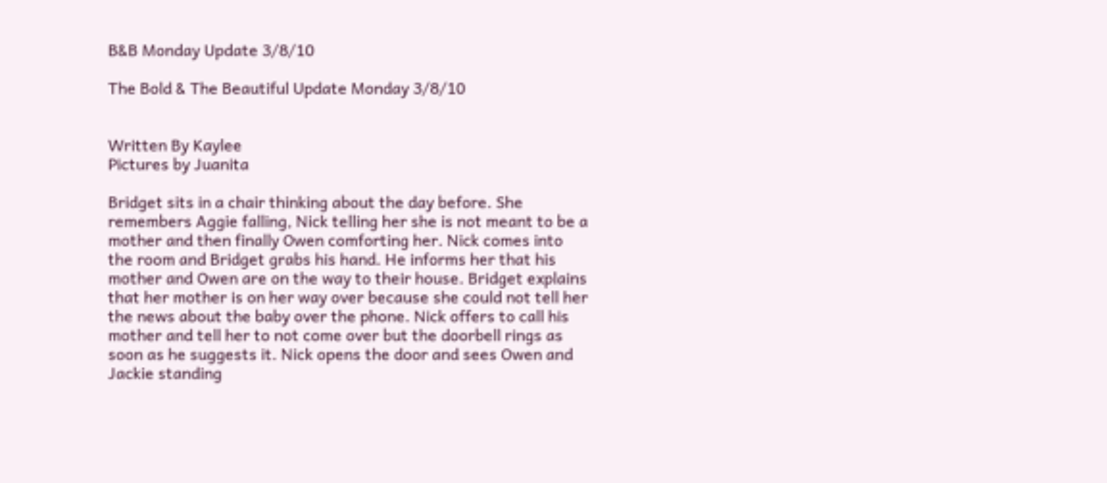B&B Monday Update 3/8/10

The Bold & The Beautiful Update Monday 3/8/10


Written By Kaylee
Pictures by Juanita

Bridget sits in a chair thinking about the day before. She remembers Aggie falling, Nick telling her she is not meant to be a mother and then finally Owen comforting her. Nick comes into the room and Bridget grabs his hand. He informs her that his mother and Owen are on the way to their house. Bridget explains that her mother is on her way over because she could not tell her the news about the baby over the phone. Nick offers to call his mother and tell her to not come over but the doorbell rings as soon as he suggests it. Nick opens the door and sees Owen and Jackie standing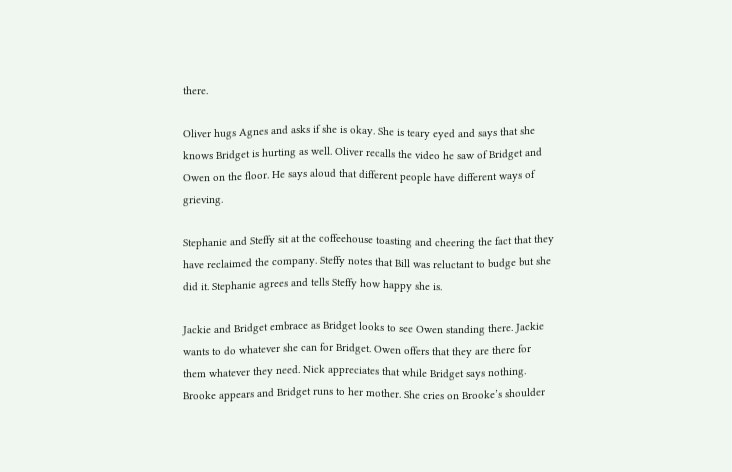there.

Oliver hugs Agnes and asks if she is okay. She is teary eyed and says that she knows Bridget is hurting as well. Oliver recalls the video he saw of Bridget and Owen on the floor. He says aloud that different people have different ways of grieving.

Stephanie and Steffy sit at the coffeehouse toasting and cheering the fact that they have reclaimed the company. Steffy notes that Bill was reluctant to budge but she did it. Stephanie agrees and tells Steffy how happy she is.

Jackie and Bridget embrace as Bridget looks to see Owen standing there. Jackie wants to do whatever she can for Bridget. Owen offers that they are there for them whatever they need. Nick appreciates that while Bridget says nothing. Brooke appears and Bridget runs to her mother. She cries on Brooke’s shoulder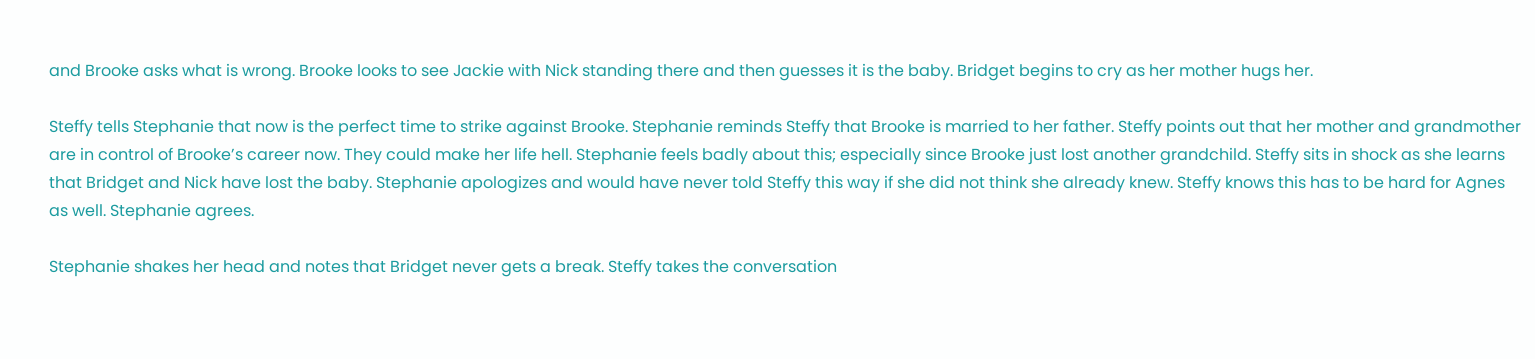and Brooke asks what is wrong. Brooke looks to see Jackie with Nick standing there and then guesses it is the baby. Bridget begins to cry as her mother hugs her.

Steffy tells Stephanie that now is the perfect time to strike against Brooke. Stephanie reminds Steffy that Brooke is married to her father. Steffy points out that her mother and grandmother are in control of Brooke’s career now. They could make her life hell. Stephanie feels badly about this; especially since Brooke just lost another grandchild. Steffy sits in shock as she learns that Bridget and Nick have lost the baby. Stephanie apologizes and would have never told Steffy this way if she did not think she already knew. Steffy knows this has to be hard for Agnes as well. Stephanie agrees.

Stephanie shakes her head and notes that Bridget never gets a break. Steffy takes the conversation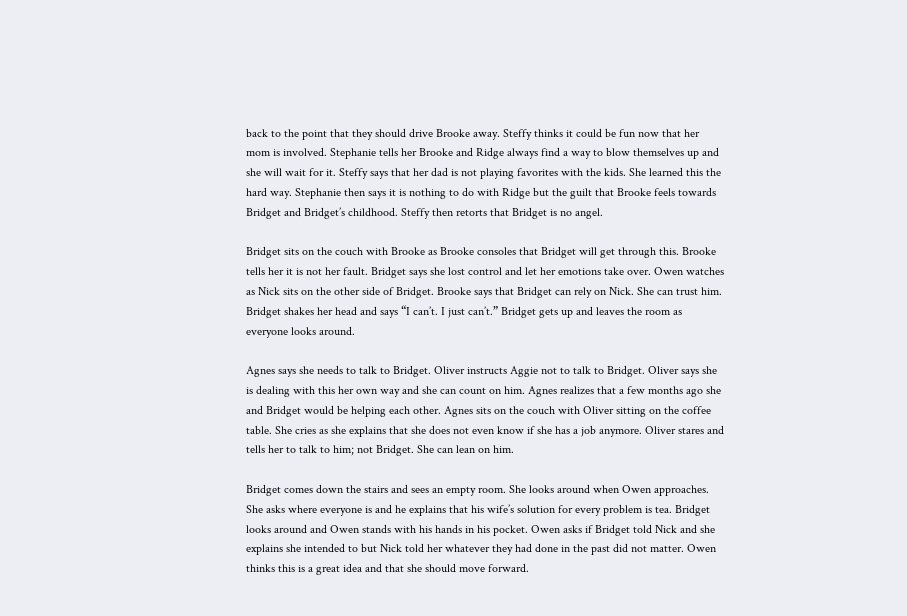back to the point that they should drive Brooke away. Steffy thinks it could be fun now that her mom is involved. Stephanie tells her Brooke and Ridge always find a way to blow themselves up and she will wait for it. Steffy says that her dad is not playing favorites with the kids. She learned this the hard way. Stephanie then says it is nothing to do with Ridge but the guilt that Brooke feels towards Bridget and Bridget’s childhood. Steffy then retorts that Bridget is no angel.

Bridget sits on the couch with Brooke as Brooke consoles that Bridget will get through this. Brooke tells her it is not her fault. Bridget says she lost control and let her emotions take over. Owen watches as Nick sits on the other side of Bridget. Brooke says that Bridget can rely on Nick. She can trust him. Bridget shakes her head and says “I can’t. I just can’t.” Bridget gets up and leaves the room as everyone looks around.

Agnes says she needs to talk to Bridget. Oliver instructs Aggie not to talk to Bridget. Oliver says she is dealing with this her own way and she can count on him. Agnes realizes that a few months ago she and Bridget would be helping each other. Agnes sits on the couch with Oliver sitting on the coffee table. She cries as she explains that she does not even know if she has a job anymore. Oliver stares and tells her to talk to him; not Bridget. She can lean on him.

Bridget comes down the stairs and sees an empty room. She looks around when Owen approaches. She asks where everyone is and he explains that his wife’s solution for every problem is tea. Bridget looks around and Owen stands with his hands in his pocket. Owen asks if Bridget told Nick and she explains she intended to but Nick told her whatever they had done in the past did not matter. Owen thinks this is a great idea and that she should move forward.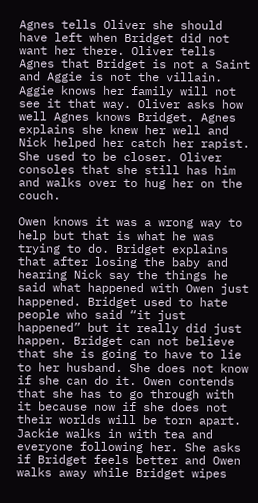Agnes tells Oliver she should have left when Bridget did not want her there. Oliver tells Agnes that Bridget is not a Saint and Aggie is not the villain. Aggie knows her family will not see it that way. Oliver asks how well Agnes knows Bridget. Agnes explains she knew her well and Nick helped her catch her rapist. She used to be closer. Oliver consoles that she still has him and walks over to hug her on the couch.

Owen knows it was a wrong way to help but that is what he was trying to do. Bridget explains that after losing the baby and hearing Nick say the things he said what happened with Owen just happened. Bridget used to hate people who said “it just happened” but it really did just happen. Bridget can not believe that she is going to have to lie to her husband. She does not know if she can do it. Owen contends that she has to go through with it because now if she does not their worlds will be torn apart. Jackie walks in with tea and everyone following her. She asks if Bridget feels better and Owen walks away while Bridget wipes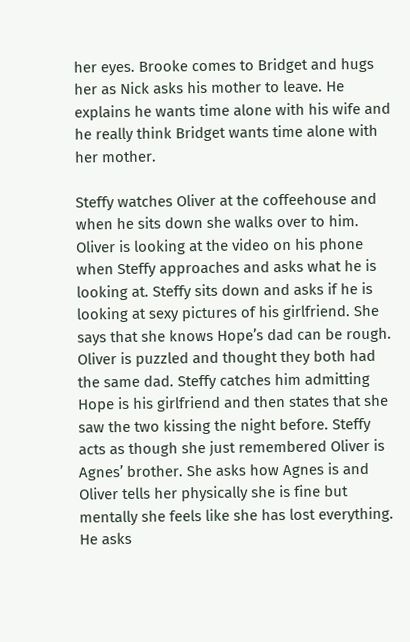her eyes. Brooke comes to Bridget and hugs her as Nick asks his mother to leave. He explains he wants time alone with his wife and he really think Bridget wants time alone with her mother.

Steffy watches Oliver at the coffeehouse and when he sits down she walks over to him. Oliver is looking at the video on his phone when Steffy approaches and asks what he is looking at. Steffy sits down and asks if he is looking at sexy pictures of his girlfriend. She says that she knows Hope’s dad can be rough. Oliver is puzzled and thought they both had the same dad. Steffy catches him admitting Hope is his girlfriend and then states that she saw the two kissing the night before. Steffy acts as though she just remembered Oliver is Agnes’ brother. She asks how Agnes is and Oliver tells her physically she is fine but mentally she feels like she has lost everything. He asks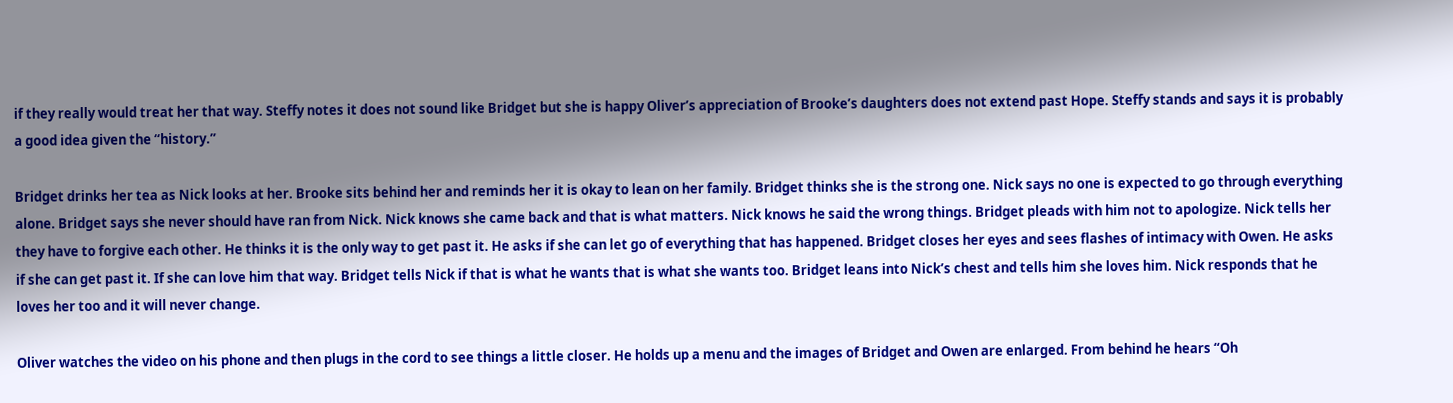if they really would treat her that way. Steffy notes it does not sound like Bridget but she is happy Oliver’s appreciation of Brooke’s daughters does not extend past Hope. Steffy stands and says it is probably a good idea given the “history.”

Bridget drinks her tea as Nick looks at her. Brooke sits behind her and reminds her it is okay to lean on her family. Bridget thinks she is the strong one. Nick says no one is expected to go through everything alone. Bridget says she never should have ran from Nick. Nick knows she came back and that is what matters. Nick knows he said the wrong things. Bridget pleads with him not to apologize. Nick tells her they have to forgive each other. He thinks it is the only way to get past it. He asks if she can let go of everything that has happened. Bridget closes her eyes and sees flashes of intimacy with Owen. He asks if she can get past it. If she can love him that way. Bridget tells Nick if that is what he wants that is what she wants too. Bridget leans into Nick’s chest and tells him she loves him. Nick responds that he loves her too and it will never change.

Oliver watches the video on his phone and then plugs in the cord to see things a little closer. He holds up a menu and the images of Bridget and Owen are enlarged. From behind he hears “Oh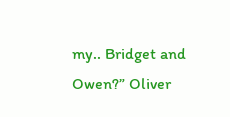my.. Bridget and Owen?” Oliver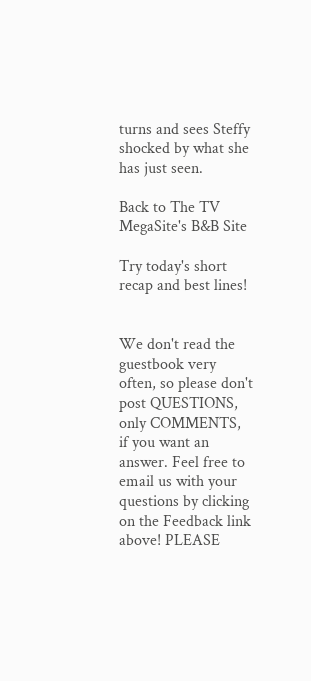turns and sees Steffy shocked by what she has just seen.

Back to The TV MegaSite's B&B Site

Try today's short recap and best lines!


We don't read the guestbook very often, so please don't post QUESTIONS, only COMMENTS, if you want an answer. Feel free to email us with your questions by clicking on the Feedback link above! PLEASE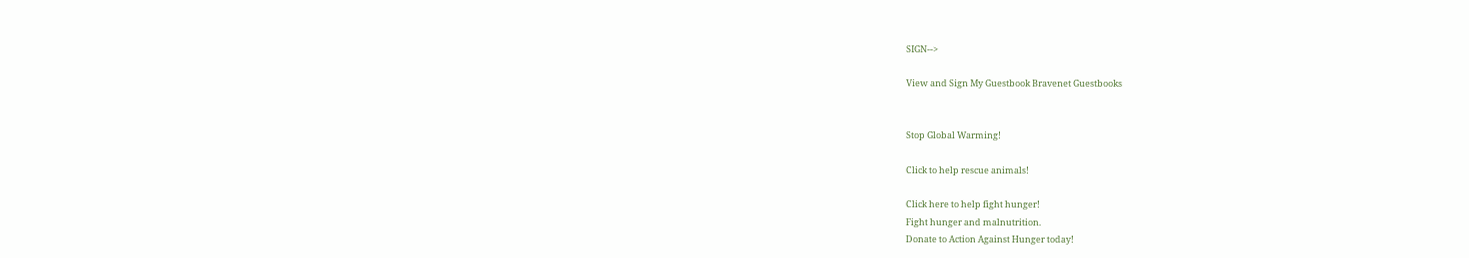SIGN-->

View and Sign My Guestbook Bravenet Guestbooks


Stop Global Warming!

Click to help rescue animals!

Click here to help fight hunger!
Fight hunger and malnutrition.
Donate to Action Against Hunger today!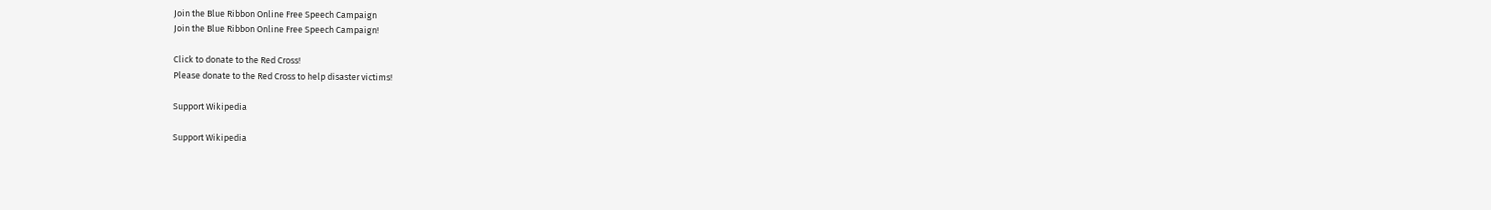Join the Blue Ribbon Online Free Speech Campaign
Join the Blue Ribbon Online Free Speech Campaign!

Click to donate to the Red Cross!
Please donate to the Red Cross to help disaster victims!

Support Wikipedia

Support Wikipedia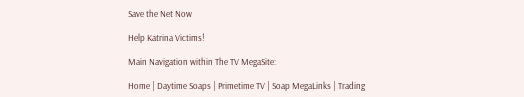Save the Net Now

Help Katrina Victims!

Main Navigation within The TV MegaSite:

Home | Daytime Soaps | Primetime TV | Soap MegaLinks | Trading